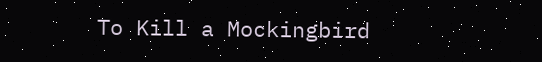To Kill a Mockingbird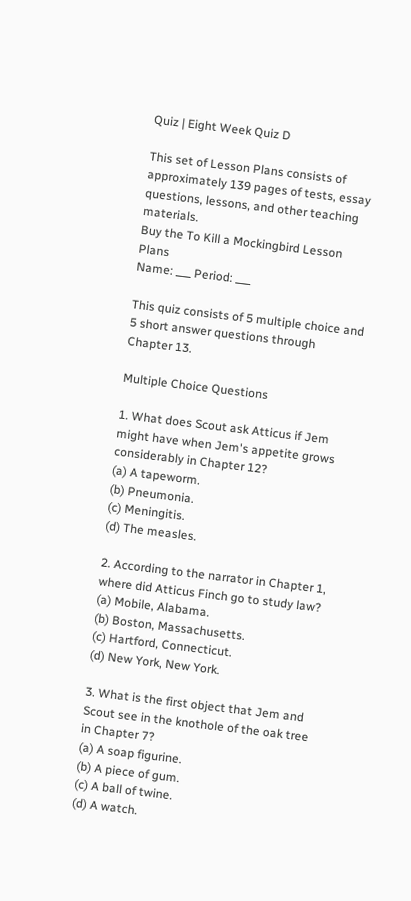Quiz | Eight Week Quiz D

This set of Lesson Plans consists of approximately 139 pages of tests, essay questions, lessons, and other teaching materials.
Buy the To Kill a Mockingbird Lesson Plans
Name: ___ Period: ___

This quiz consists of 5 multiple choice and 5 short answer questions through Chapter 13.

Multiple Choice Questions

1. What does Scout ask Atticus if Jem might have when Jem's appetite grows considerably in Chapter 12?
(a) A tapeworm.
(b) Pneumonia.
(c) Meningitis.
(d) The measles.

2. According to the narrator in Chapter 1, where did Atticus Finch go to study law?
(a) Mobile, Alabama.
(b) Boston, Massachusetts.
(c) Hartford, Connecticut.
(d) New York, New York.

3. What is the first object that Jem and Scout see in the knothole of the oak tree in Chapter 7?
(a) A soap figurine.
(b) A piece of gum.
(c) A ball of twine.
(d) A watch.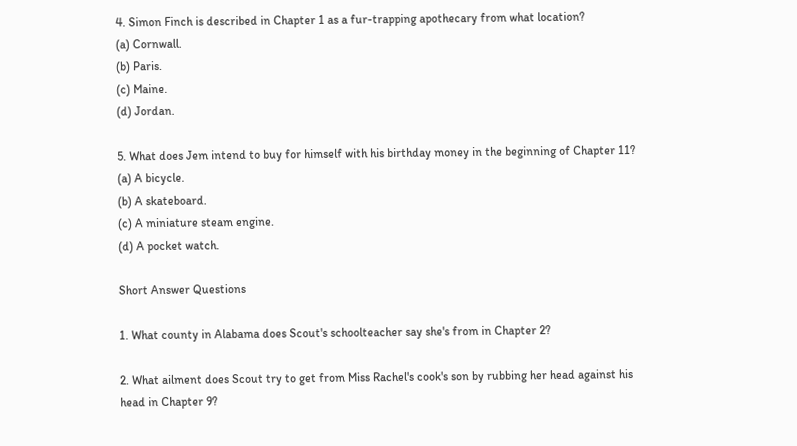4. Simon Finch is described in Chapter 1 as a fur-trapping apothecary from what location?
(a) Cornwall.
(b) Paris.
(c) Maine.
(d) Jordan.

5. What does Jem intend to buy for himself with his birthday money in the beginning of Chapter 11?
(a) A bicycle.
(b) A skateboard.
(c) A miniature steam engine.
(d) A pocket watch.

Short Answer Questions

1. What county in Alabama does Scout's schoolteacher say she's from in Chapter 2?

2. What ailment does Scout try to get from Miss Rachel's cook's son by rubbing her head against his head in Chapter 9?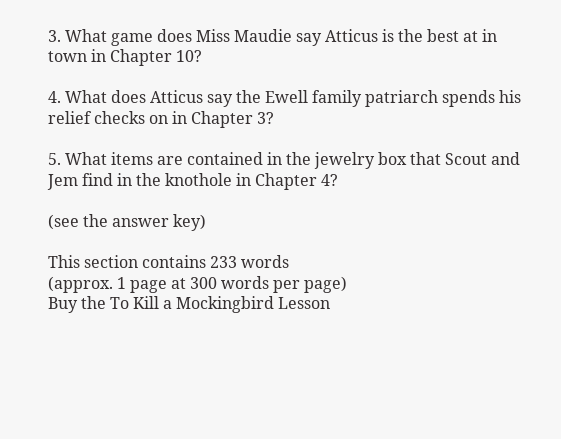3. What game does Miss Maudie say Atticus is the best at in town in Chapter 10?

4. What does Atticus say the Ewell family patriarch spends his relief checks on in Chapter 3?

5. What items are contained in the jewelry box that Scout and Jem find in the knothole in Chapter 4?

(see the answer key)

This section contains 233 words
(approx. 1 page at 300 words per page)
Buy the To Kill a Mockingbird Lesson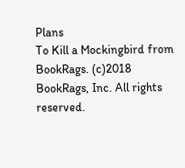Plans
To Kill a Mockingbird from BookRags. (c)2018 BookRags, Inc. All rights reserved.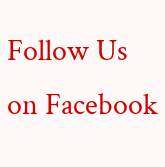Follow Us on Facebook